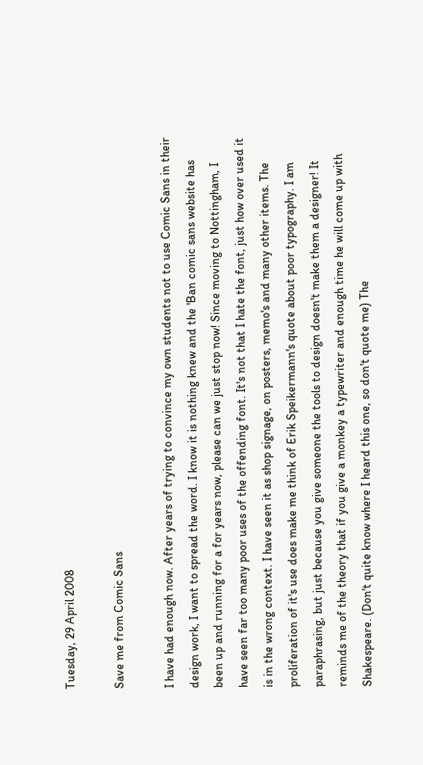Tuesday, 29 April 2008

Save me from Comic Sans

I have had enough now. After years of trying to convince my own students not to use Comic Sans in their design work, I want to spread the word. I know it is nothing knew and the 'Ban comic sans website has been up and running for a for years now, please can we just stop now! Since moving to Nottingham, I have seen far too many poor uses of the offending font. It's not that I hate the font, just how over used it is in the wrong context. I have seen it as shop signage, on posters, memo's and many other items. The proliferation of it's use does make me think of Erik Speikermann's quote about poor typography. I am paraphrasing, but just because you give someone the tools to design doesn't make them a designer! It reminds me of the theory that if you give a monkey a typewriter and enough time he will come up with Shakespeare. (Don't quite know where I heard this one, so don't quote me) The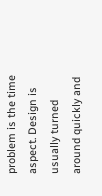problem is the time aspect. Design is usually turned around quickly and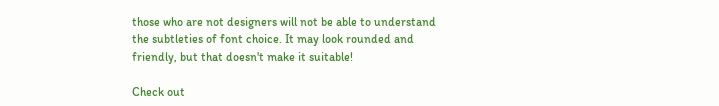those who are not designers will not be able to understand the subtleties of font choice. It may look rounded and friendly, but that doesn't make it suitable!

Check out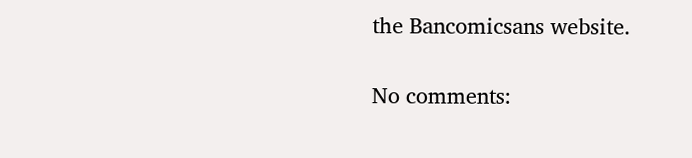the Bancomicsans website.

No comments: